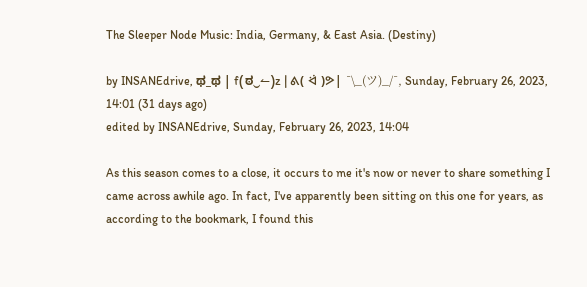The Sleeper Node Music: India, Germany, & East Asia. (Destiny)

by INSANEdrive, ಥ_ಥ | f(ಠ‿↼)z | ᕕ( ᐛ )ᕗ| ¯\_(ツ)_/¯, Sunday, February 26, 2023, 14:01 (31 days ago)
edited by INSANEdrive, Sunday, February 26, 2023, 14:04

As this season comes to a close, it occurs to me it's now or never to share something I came across awhile ago. In fact, I've apparently been sitting on this one for years, as according to the bookmark, I found this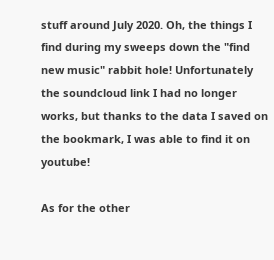stuff around July 2020. Oh, the things I find during my sweeps down the "find new music" rabbit hole! Unfortunately the soundcloud link I had no longer works, but thanks to the data I saved on the bookmark, I was able to find it on youtube!

As for the other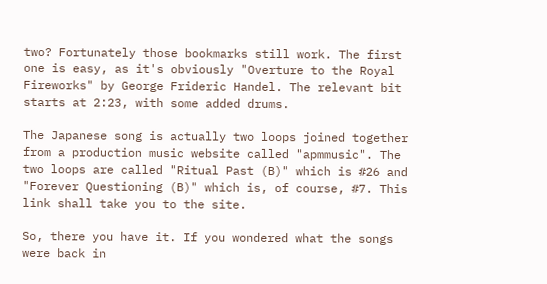two? Fortunately those bookmarks still work. The first one is easy, as it's obviously "Overture to the Royal Fireworks" by George Frideric Handel. The relevant bit starts at 2:23, with some added drums.

The Japanese song is actually two loops joined together from a production music website called "apmmusic". The two loops are called "Ritual Past (B)" which is #26 and "Forever Questioning (B)" which is, of course, #7. This link shall take you to the site.

So, there you have it. If you wondered what the songs were back in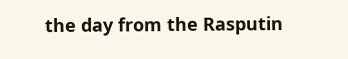the day from the Rasputin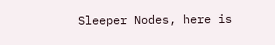Sleeper Nodes, here is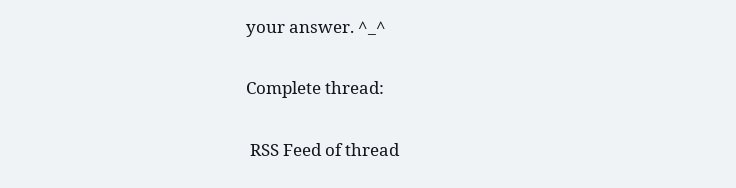your answer. ^_^

Complete thread:

 RSS Feed of thread